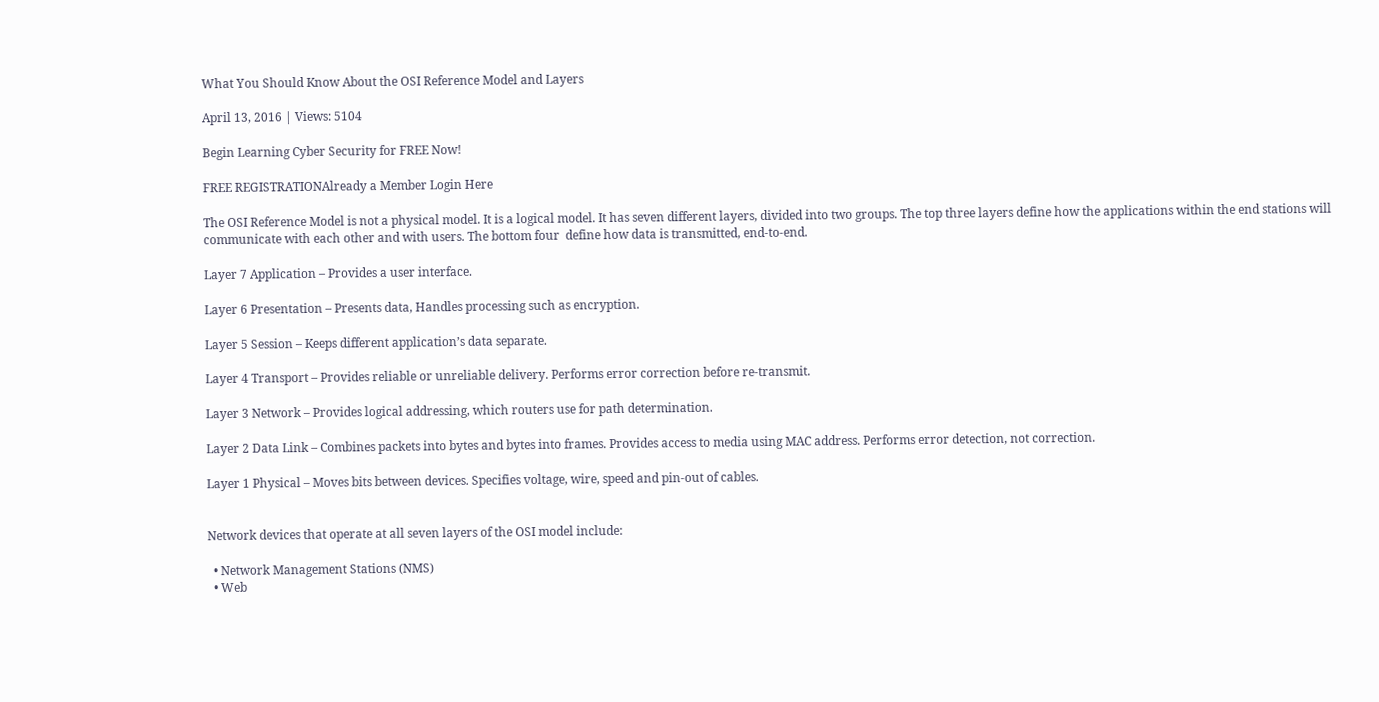What You Should Know About the OSI Reference Model and Layers

April 13, 2016 | Views: 5104

Begin Learning Cyber Security for FREE Now!

FREE REGISTRATIONAlready a Member Login Here

The OSI Reference Model is not a physical model. It is a logical model. It has seven different layers, divided into two groups. The top three layers define how the applications within the end stations will communicate with each other and with users. The bottom four  define how data is transmitted, end-to-end.

Layer 7 Application – Provides a user interface.

Layer 6 Presentation – Presents data, Handles processing such as encryption.

Layer 5 Session – Keeps different application’s data separate.

Layer 4 Transport – Provides reliable or unreliable delivery. Performs error correction before re-transmit.

Layer 3 Network – Provides logical addressing, which routers use for path determination.

Layer 2 Data Link – Combines packets into bytes and bytes into frames. Provides access to media using MAC address. Performs error detection, not correction.

Layer 1 Physical – Moves bits between devices. Specifies voltage, wire, speed and pin-out of cables.


Network devices that operate at all seven layers of the OSI model include:

  • Network Management Stations (NMS)
  • Web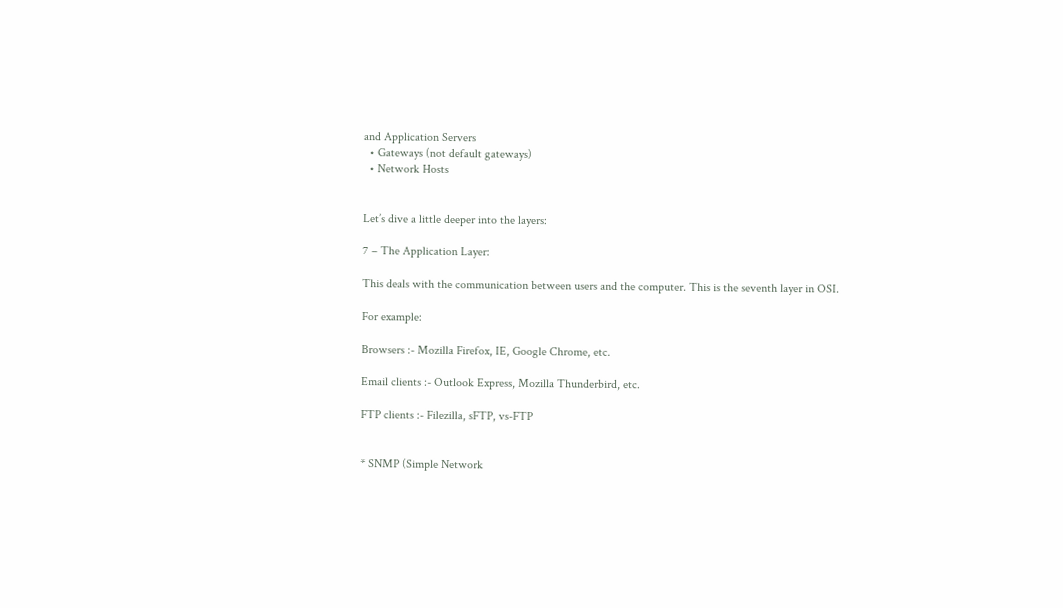and Application Servers
  • Gateways (not default gateways)
  • Network Hosts


Let’s dive a little deeper into the layers:

7 – The Application Layer:

This deals with the communication between users and the computer. This is the seventh layer in OSI.

For example:

Browsers :- Mozilla Firefox, IE, Google Chrome, etc.

Email clients :- Outlook Express, Mozilla Thunderbird, etc.

FTP clients :- Filezilla, sFTP, vs-FTP


* SNMP (Simple Network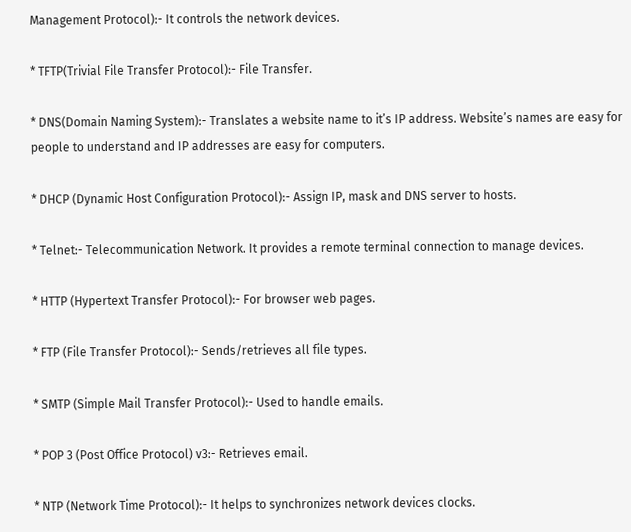Management Protocol):- It controls the network devices.

* TFTP(Trivial File Transfer Protocol):- File Transfer.

* DNS(Domain Naming System):- Translates a website name to it’s IP address. Website’s names are easy for people to understand and IP addresses are easy for computers.

* DHCP (Dynamic Host Configuration Protocol):- Assign IP, mask and DNS server to hosts.

* Telnet:- Telecommunication Network. It provides a remote terminal connection to manage devices.

* HTTP (Hypertext Transfer Protocol):- For browser web pages.

* FTP (File Transfer Protocol):- Sends/retrieves all file types.

* SMTP (Simple Mail Transfer Protocol):- Used to handle emails.

* POP 3 (Post Office Protocol) v3:- Retrieves email.

* NTP (Network Time Protocol):- It helps to synchronizes network devices clocks.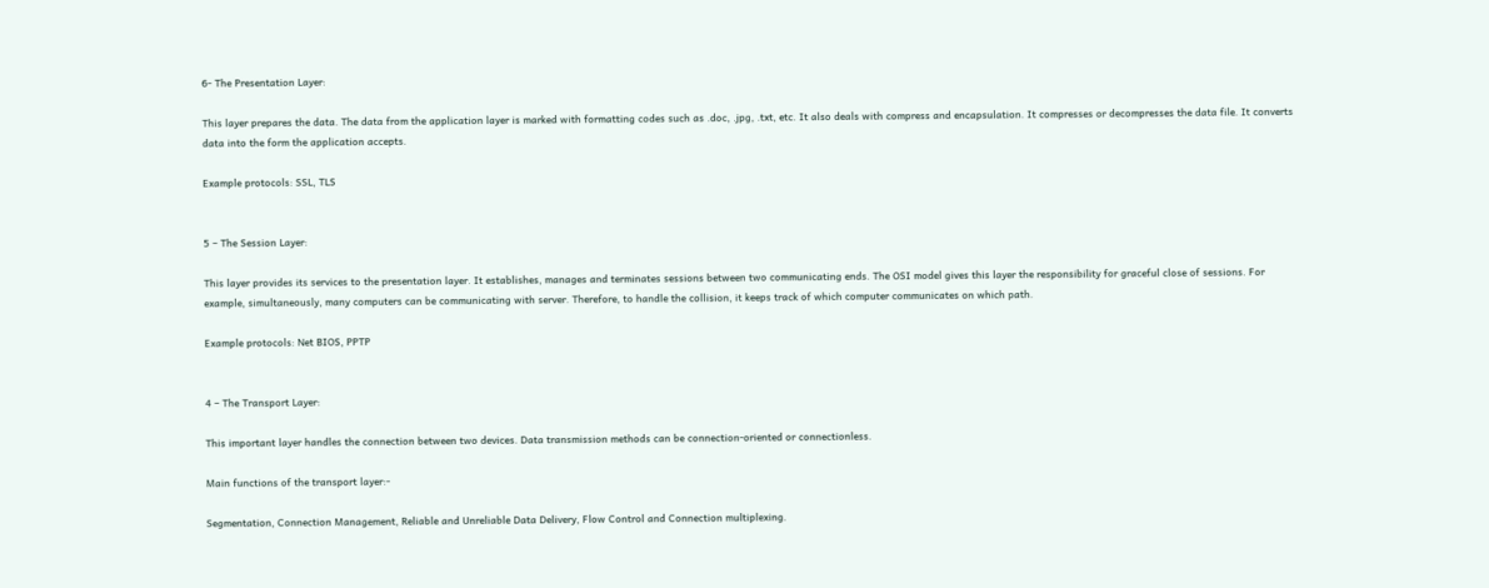6- The Presentation Layer:

This layer prepares the data. The data from the application layer is marked with formatting codes such as .doc, .jpg, .txt, etc. It also deals with compress and encapsulation. It compresses or decompresses the data file. It converts data into the form the application accepts.

Example protocols: SSL, TLS


5 – The Session Layer:

This layer provides its services to the presentation layer. It establishes, manages and terminates sessions between two communicating ends. The OSI model gives this layer the responsibility for graceful close of sessions. For example, simultaneously, many computers can be communicating with server. Therefore, to handle the collision, it keeps track of which computer communicates on which path.

Example protocols: Net BIOS, PPTP


4 – The Transport Layer:

This important layer handles the connection between two devices. Data transmission methods can be connection-oriented or connectionless.

Main functions of the transport layer:-

Segmentation, Connection Management, Reliable and Unreliable Data Delivery, Flow Control and Connection multiplexing.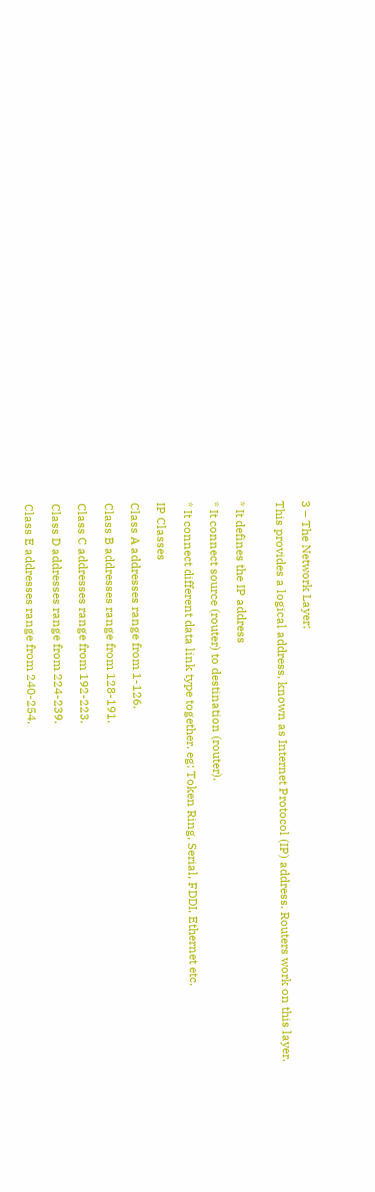3 – The Network Layer:

This provides a logical address, known as Internet Protocol (IP) address. Routers work on this layer.


* It defines the IP address

* It connect source (router) to destination (router).

* It connect different data link type together. eg: Token Ring, Serial, FDDI, Ethernet etc.

IP Classes

Class A addresses range from 1-126.

Class B addresses range from 128-191.

Class C addresses range from 192-223.

Class D addresses range from 224-239.

Class E addresses range from 240-254.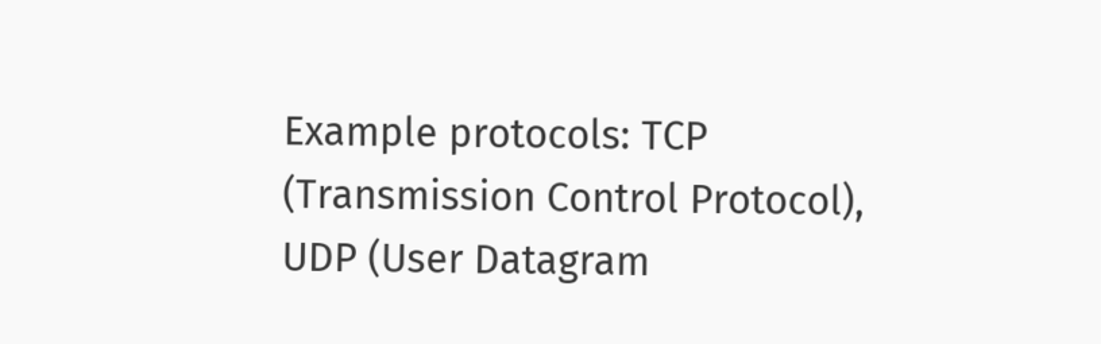Example protocols: TCP (Transmission Control Protocol), UDP (User Datagram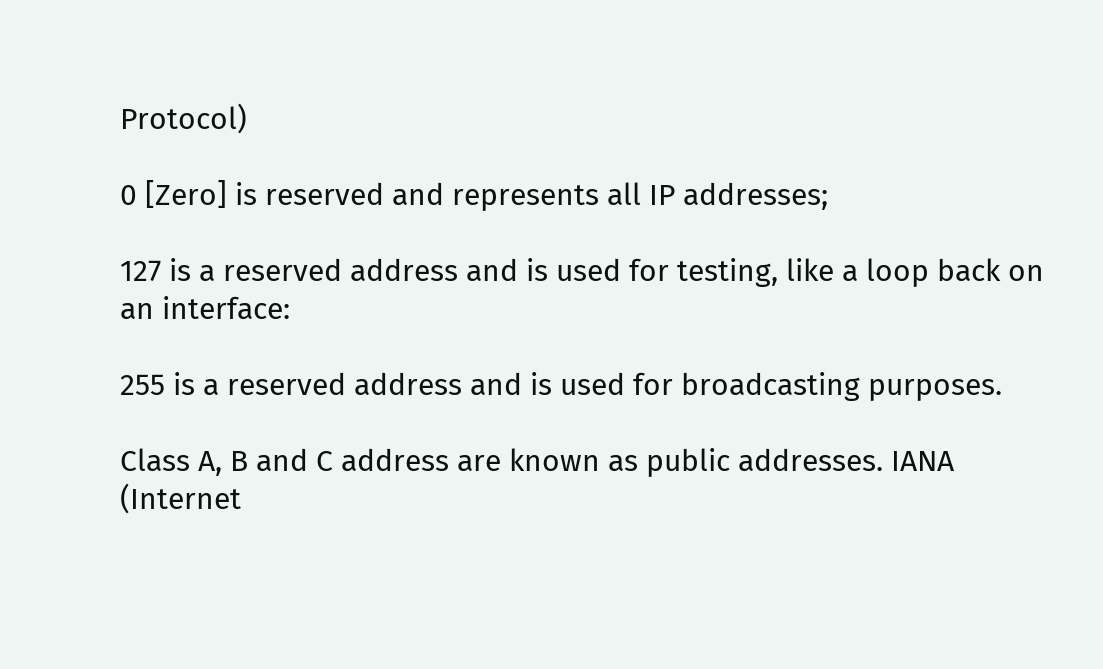Protocol)

0 [Zero] is reserved and represents all IP addresses;

127 is a reserved address and is used for testing, like a loop back on an interface:

255 is a reserved address and is used for broadcasting purposes.

Class A, B and C address are known as public addresses. IANA (Internet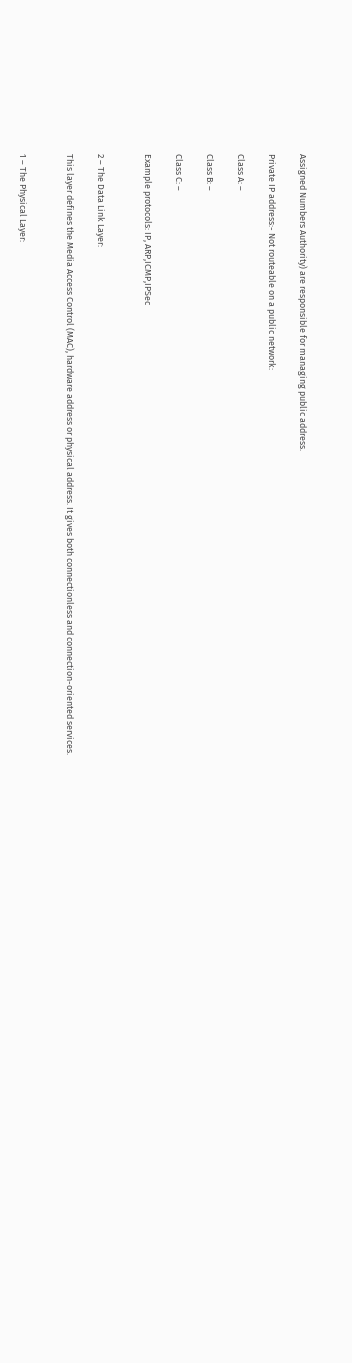Assigned Numbers Authority) are responsible for managing public address.

Private IP address:- Not routeable on a public network:

Class A: –

Class B: –

Class C: –

Example protocols: IP, ARP,ICMP,IPSec


2 – The Data Link Layer:

This layer defines the Media Access Control (MAC), hardware address or physical address. It gives both connectionless and connection-oriented services.


1 – The Physical Layer: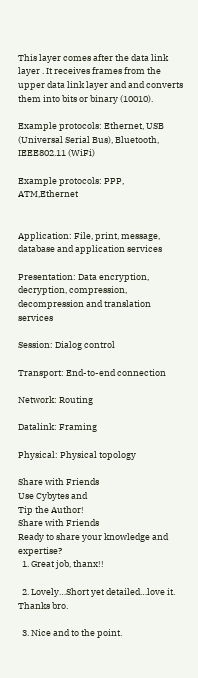This layer comes after the data link layer . It receives frames from the upper data link layer and and converts them into bits or binary (10010).

Example protocols: Ethernet, USB (Universal Serial Bus), Bluetooth, IEEE802.11 (WiFi)

Example protocols: PPP, ATM,Ethernet


Application: File, print, message, database and application services

Presentation: Data encryption, decryption, compression, decompression and translation services

Session: Dialog control

Transport: End-to-end connection

Network: Routing

Datalink: Framing

Physical: Physical topology

Share with Friends
Use Cybytes and
Tip the Author!
Share with Friends
Ready to share your knowledge and expertise?
  1. Great job, thanx!!

  2. Lovely…Short yet detailed…love it. Thanks bro.

  3. Nice and to the point.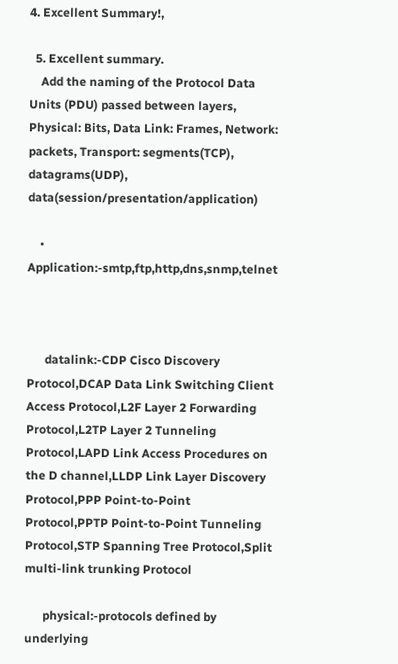4. Excellent Summary!,

  5. Excellent summary.
    Add the naming of the Protocol Data Units (PDU) passed between layers, Physical: Bits, Data Link: Frames, Network: packets, Transport: segments(TCP), datagrams(UDP), data(session/presentation/application)

    • Application:-smtp,ftp,http,dns,snmp,telnet



      datalink:-CDP Cisco Discovery Protocol,DCAP Data Link Switching Client Access Protocol,L2F Layer 2 Forwarding Protocol,L2TP Layer 2 Tunneling Protocol,LAPD Link Access Procedures on the D channel,LLDP Link Layer Discovery Protocol,PPP Point-to-Point Protocol,PPTP Point-to-Point Tunneling Protocol,STP Spanning Tree Protocol,Split multi-link trunking Protocol

      physical:-protocols defined by underlying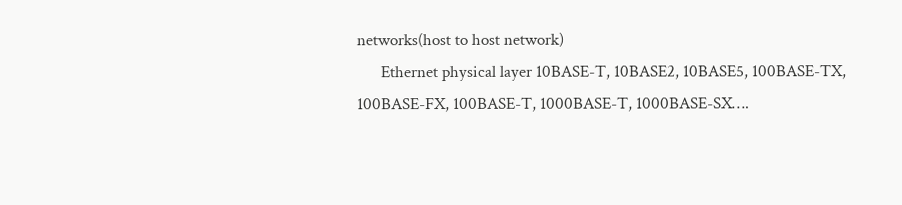networks(host to host network)
      Ethernet physical layer 10BASE-T, 10BASE2, 10BASE5, 100BASE-TX, 100BASE-FX, 100BASE-T, 1000BASE-T, 1000BASE-SX….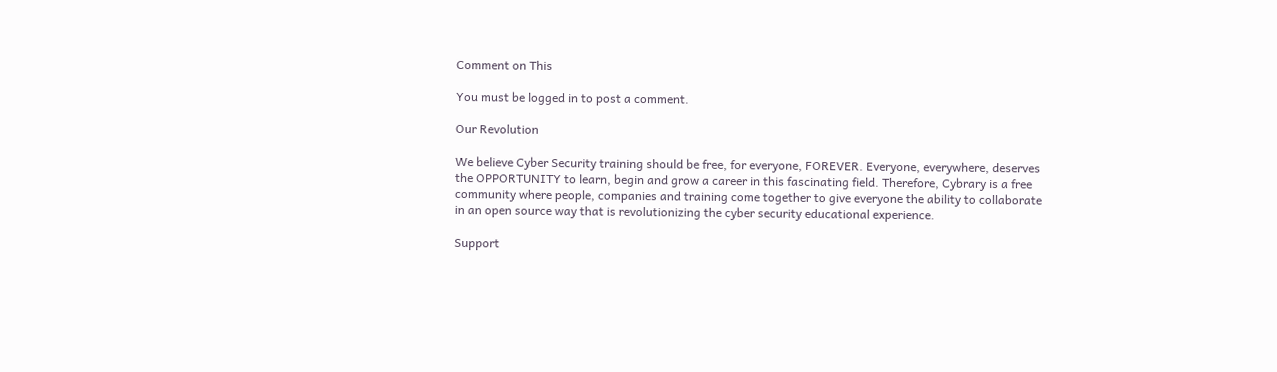Comment on This

You must be logged in to post a comment.

Our Revolution

We believe Cyber Security training should be free, for everyone, FOREVER. Everyone, everywhere, deserves the OPPORTUNITY to learn, begin and grow a career in this fascinating field. Therefore, Cybrary is a free community where people, companies and training come together to give everyone the ability to collaborate in an open source way that is revolutionizing the cyber security educational experience.

Support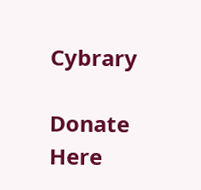Cybrary

Donate Here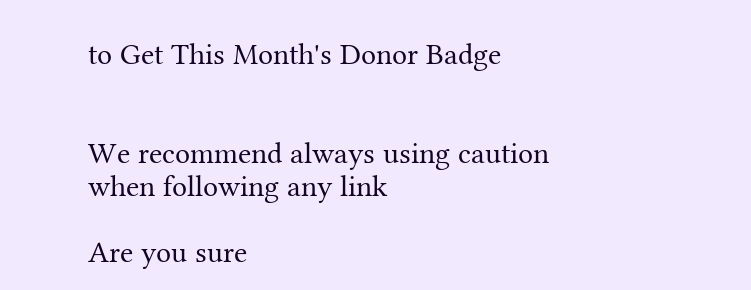to Get This Month's Donor Badge


We recommend always using caution when following any link

Are you sure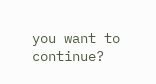you want to continue?